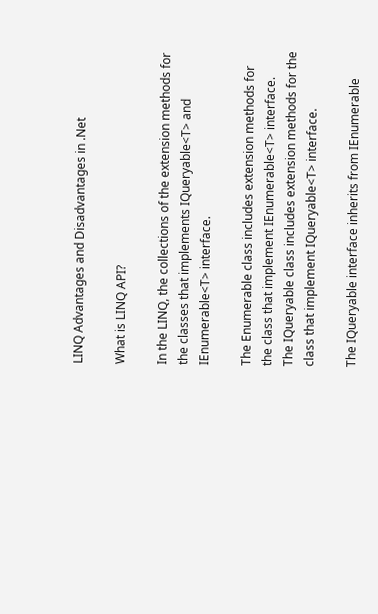LINQ Advantages and Disadvantages in .Net

What is LINQ API?

In the LINQ, the collections of the extension methods for the classes that implements IQueryable<T> and IEnumerable<T> interface.

The Enumerable class includes extension methods for the class that implement IEnumerable<T> interface.
The IQueryable class includes extension methods for the class that implement IQueryable<T> interface.

The IQueryable interface inherits from IEnumerable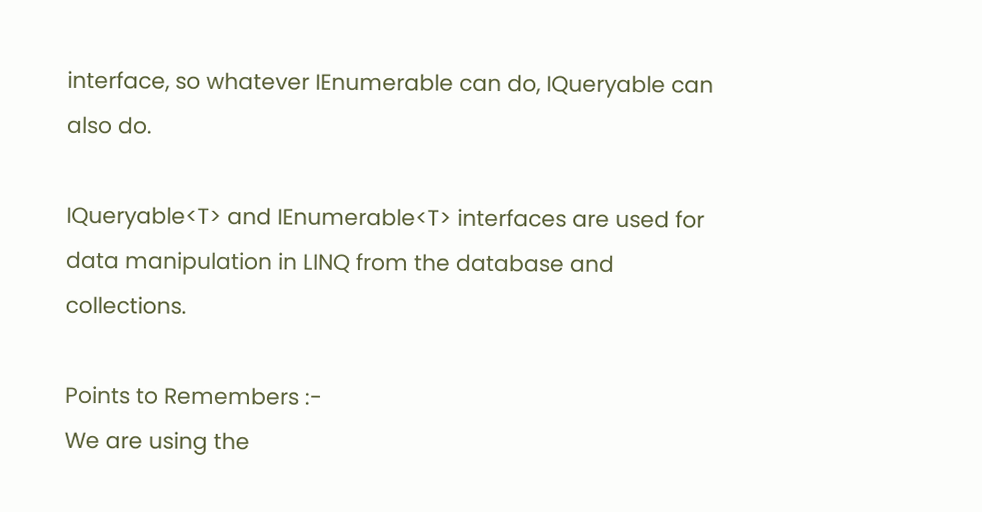interface, so whatever IEnumerable can do, IQueryable can also do.

IQueryable<T> and IEnumerable<T> interfaces are used for data manipulation in LINQ from the database and collections.

Points to Remembers :-
We are using the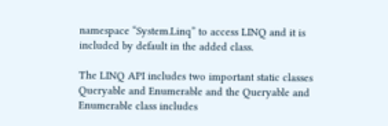namespace “System.Linq” to access LINQ and it is included by default in the added class.

The LINQ API includes two important static classes Queryable and Enumerable and the Queryable and Enumerable class includes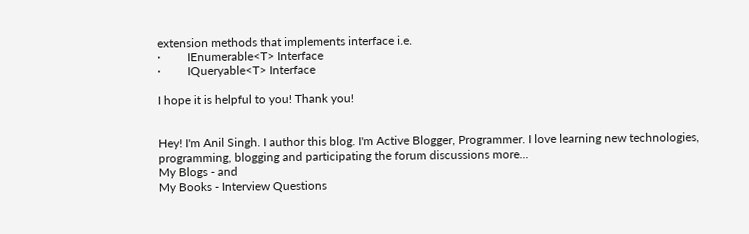extension methods that implements interface i.e.
·         IEnumerable<T> Interface
·         IQueryable<T> Interface

I hope it is helpful to you! Thank you!


Hey! I'm Anil Singh. I author this blog. I'm Active Blogger, Programmer. I love learning new technologies, programming, blogging and participating the forum discussions more...
My Blogs - and
My Books - Interview Questions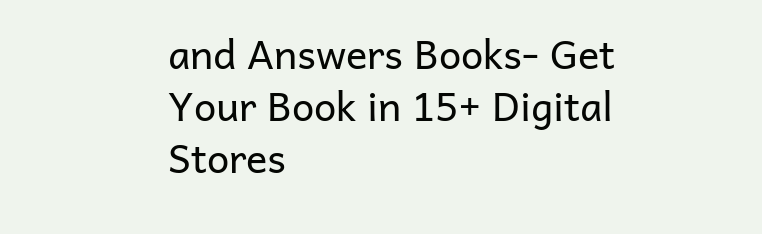and Answers Books- Get Your Book in 15+ Digital Stores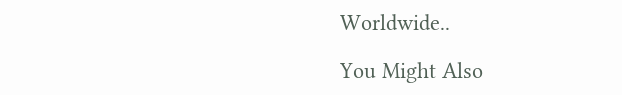Worldwide..

You Might Also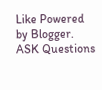Like Powered by Blogger.
ASK Questions